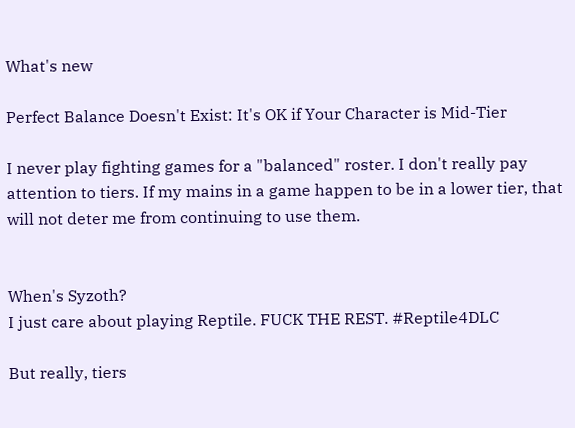What's new

Perfect Balance Doesn't Exist: It's OK if Your Character is Mid-Tier

I never play fighting games for a "balanced" roster. I don't really pay attention to tiers. If my mains in a game happen to be in a lower tier, that will not deter me from continuing to use them.


When's Syzoth?
I just care about playing Reptile. FUCK THE REST. #Reptile4DLC

But really, tiers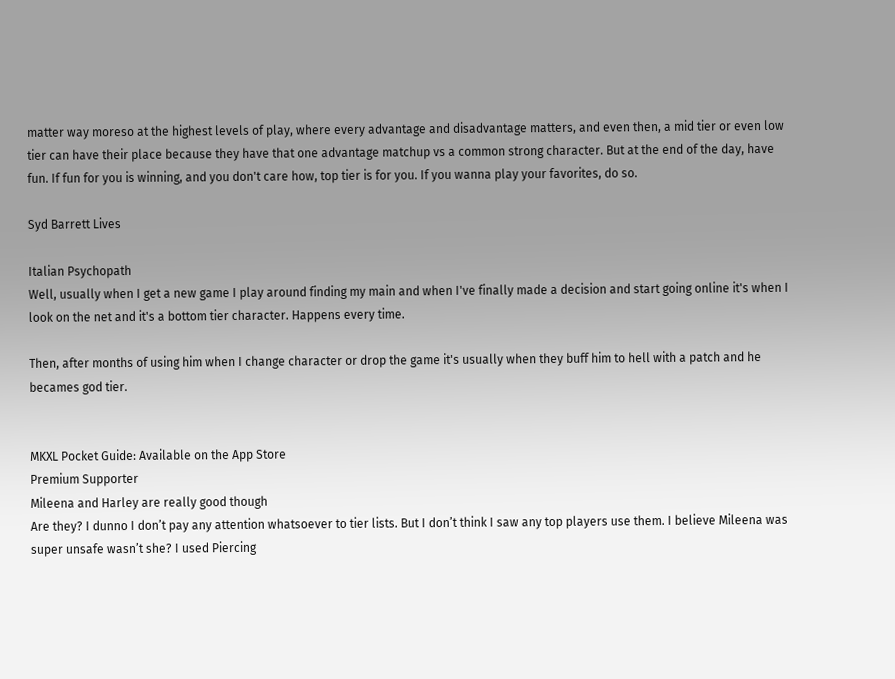matter way moreso at the highest levels of play, where every advantage and disadvantage matters, and even then, a mid tier or even low tier can have their place because they have that one advantage matchup vs a common strong character. But at the end of the day, have fun. If fun for you is winning, and you don't care how, top tier is for you. If you wanna play your favorites, do so.

Syd Barrett Lives

Italian Psychopath
Well, usually when I get a new game I play around finding my main and when I've finally made a decision and start going online it's when I look on the net and it's a bottom tier character. Happens every time.

Then, after months of using him when I change character or drop the game it's usually when they buff him to hell with a patch and he becames god tier.


MKXL Pocket Guide: Available on the App Store
Premium Supporter
Mileena and Harley are really good though
Are they? I dunno I don’t pay any attention whatsoever to tier lists. But I don’t think I saw any top players use them. I believe Mileena was super unsafe wasn’t she? I used Piercing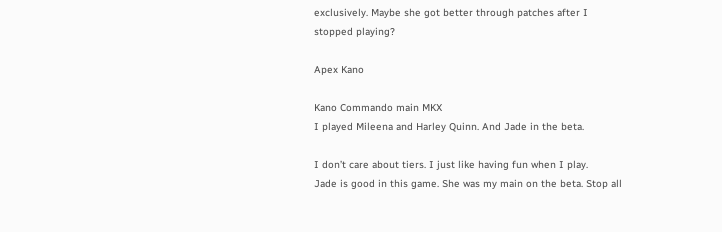exclusively. Maybe she got better through patches after I stopped playing?

Apex Kano

Kano Commando main MKX
I played Mileena and Harley Quinn. And Jade in the beta.

I don’t care about tiers. I just like having fun when I play.
Jade is good in this game. She was my main on the beta. Stop all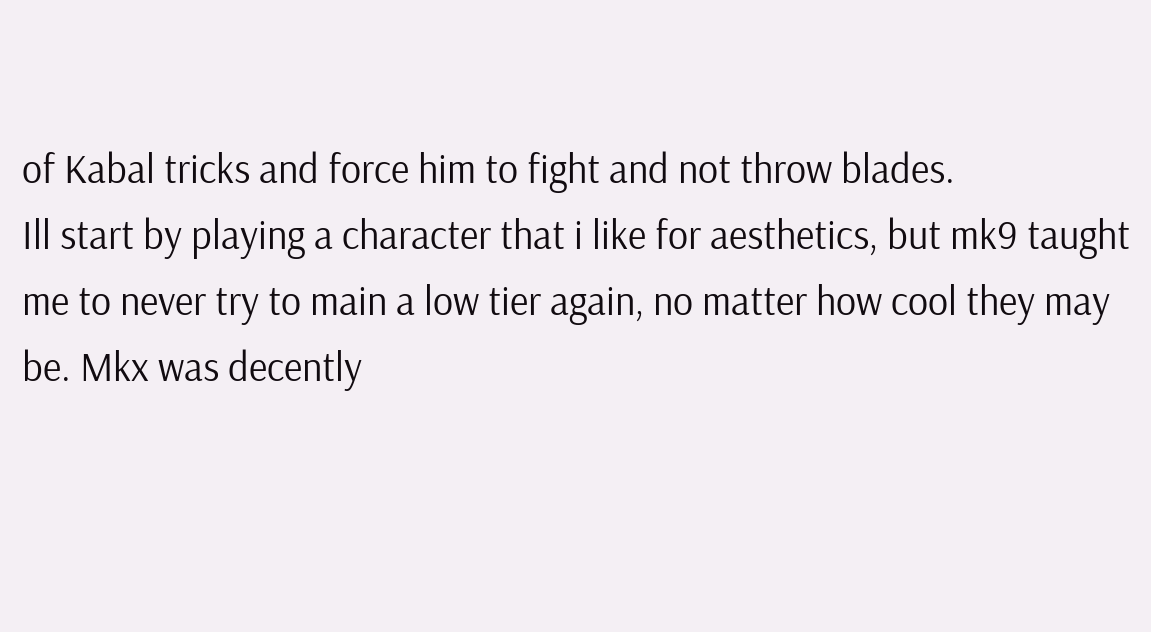of Kabal tricks and force him to fight and not throw blades.
Ill start by playing a character that i like for aesthetics, but mk9 taught me to never try to main a low tier again, no matter how cool they may be. Mkx was decently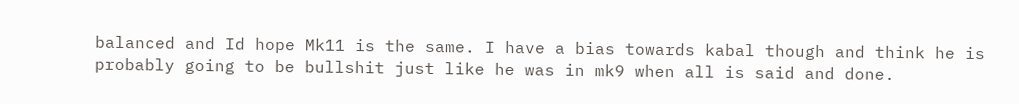balanced and Id hope Mk11 is the same. I have a bias towards kabal though and think he is probably going to be bullshit just like he was in mk9 when all is said and done.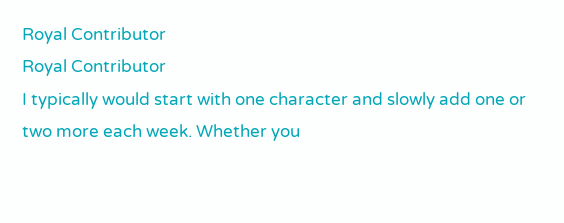Royal Contributor
Royal Contributor
I typically would start with one character and slowly add one or two more each week. Whether you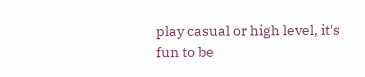play casual or high level, it's fun to be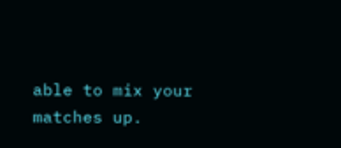able to mix your matches up.